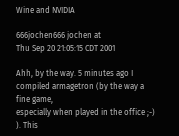Wine and NVIDIA

666jochen666 jochen at
Thu Sep 20 21:05:15 CDT 2001

Ahh, by the way. 5 minutes ago I compiled armagetron (by the way a fine game,
especially when played in the office ;-) ). This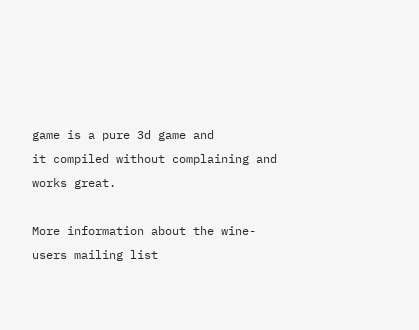game is a pure 3d game and
it compiled without complaining and works great.

More information about the wine-users mailing list